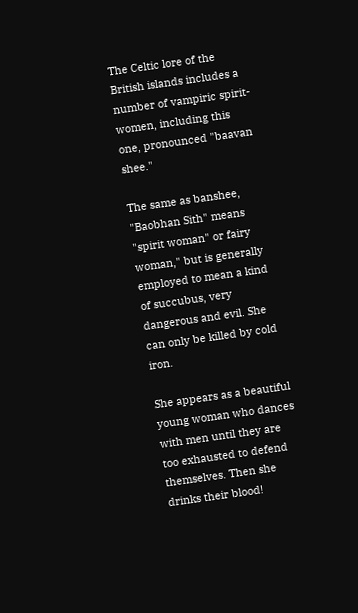The Celtic lore of the British islands includes a number of vampiric spirit-women, including this one, pronounced "baavan shee."

The same as banshee, "Baobhan Sith" means "spirit woman" or fairy woman," but is generally employed to mean a kind of succubus, very dangerous and evil. She can only be killed by cold iron.

She appears as a beautiful young woman who dances with men until they are too exhausted to defend themselves. Then she drinks their blood!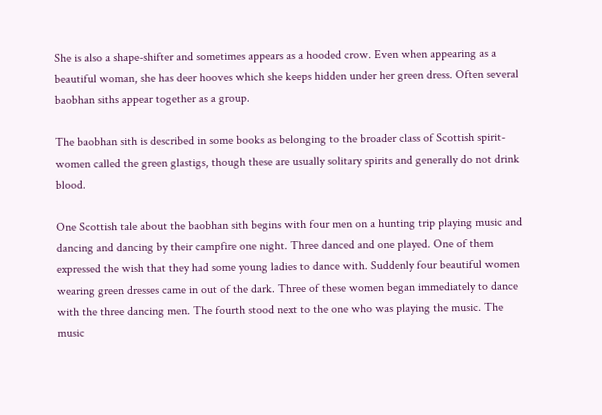She is also a shape-shifter and sometimes appears as a hooded crow. Even when appearing as a beautiful woman, she has deer hooves which she keeps hidden under her green dress. Often several baobhan siths appear together as a group.

The baobhan sith is described in some books as belonging to the broader class of Scottish spirit-women called the green glastigs, though these are usually solitary spirits and generally do not drink blood.

One Scottish tale about the baobhan sith begins with four men on a hunting trip playing music and dancing and dancing by their campfire one night. Three danced and one played. One of them expressed the wish that they had some young ladies to dance with. Suddenly four beautiful women wearing green dresses came in out of the dark. Three of these women began immediately to dance with the three dancing men. The fourth stood next to the one who was playing the music. The music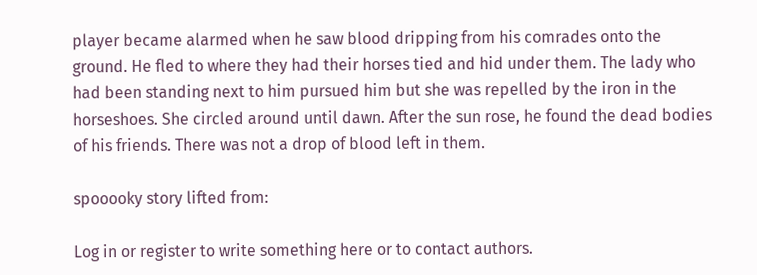player became alarmed when he saw blood dripping from his comrades onto the ground. He fled to where they had their horses tied and hid under them. The lady who had been standing next to him pursued him but she was repelled by the iron in the horseshoes. She circled around until dawn. After the sun rose, he found the dead bodies of his friends. There was not a drop of blood left in them.

spooooky story lifted from:

Log in or register to write something here or to contact authors.